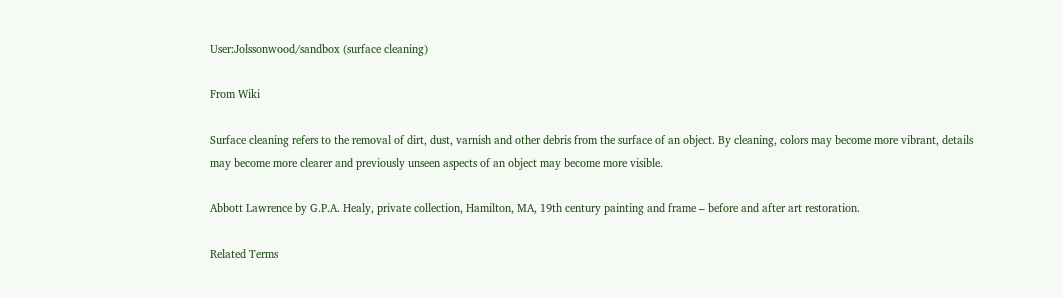User:Jolssonwood/sandbox (surface cleaning)

From Wiki

Surface cleaning refers to the removal of dirt, dust, varnish and other debris from the surface of an object. By cleaning, colors may become more vibrant, details may become more clearer and previously unseen aspects of an object may become more visible.

Abbott Lawrence by G.P.A. Healy, private collection, Hamilton, MA, 19th century painting and frame – before and after art restoration.

Related Terms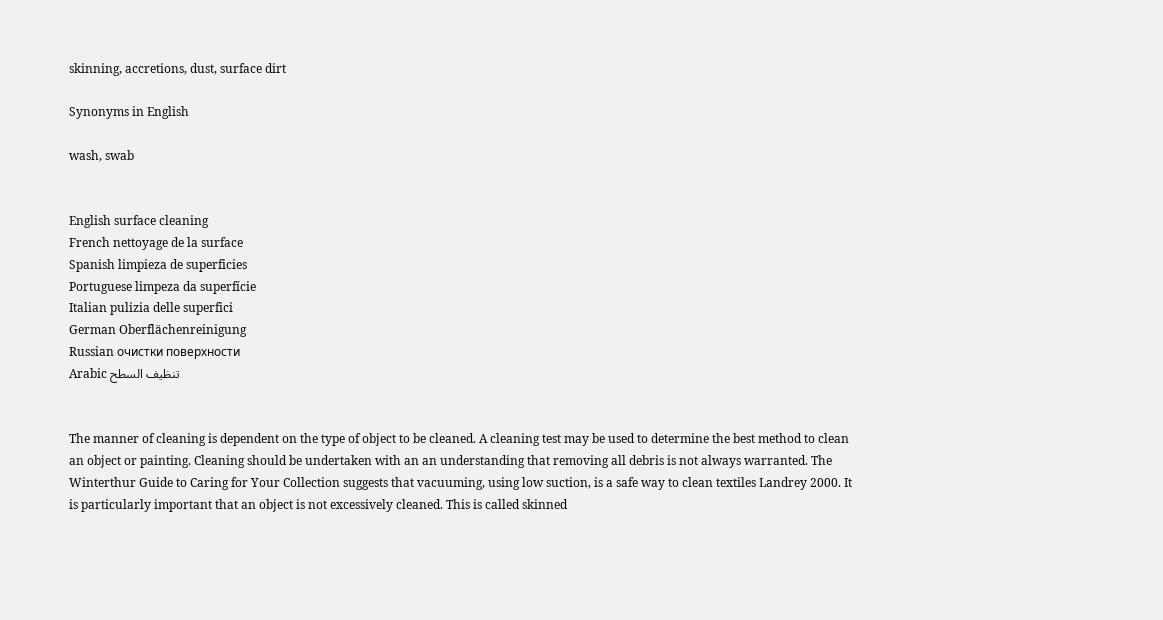skinning, accretions, dust, surface dirt

Synonyms in English

wash, swab


English surface cleaning
French nettoyage de la surface
Spanish limpieza de superficies
Portuguese limpeza da superfície
Italian pulizia delle superfici
German Oberflächenreinigung
Russian очистки поверхности
Arabic تنظيف السطح


The manner of cleaning is dependent on the type of object to be cleaned. A cleaning test may be used to determine the best method to clean an object or painting. Cleaning should be undertaken with an an understanding that removing all debris is not always warranted. The Winterthur Guide to Caring for Your Collection suggests that vacuuming, using low suction, is a safe way to clean textiles Landrey 2000. It is particularly important that an object is not excessively cleaned. This is called skinned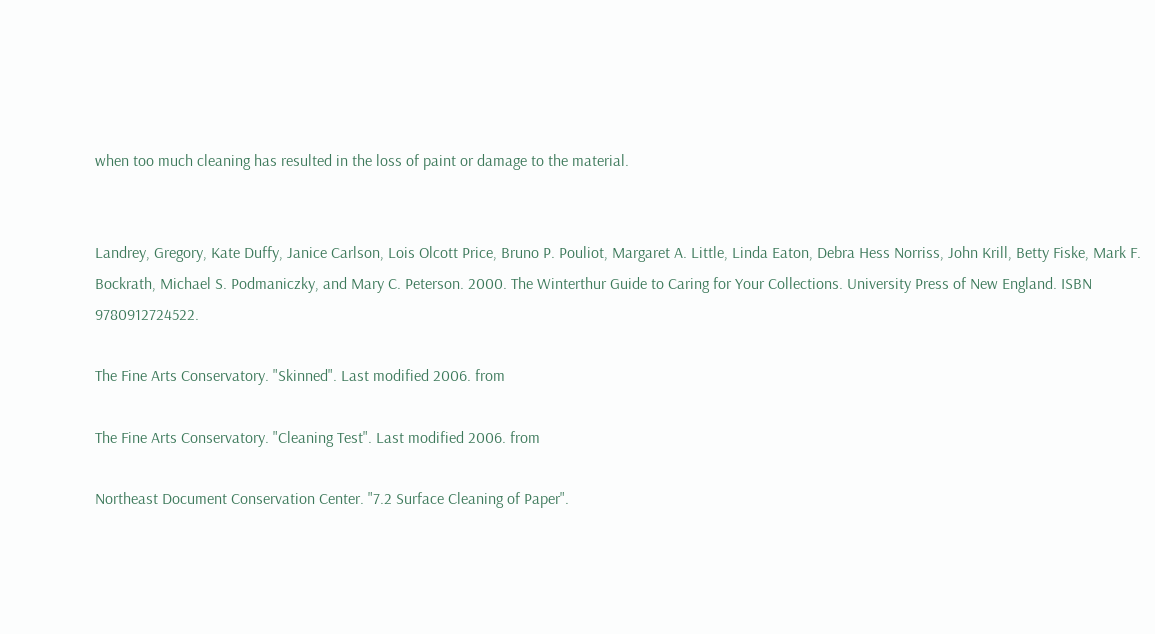when too much cleaning has resulted in the loss of paint or damage to the material.


Landrey, Gregory, Kate Duffy, Janice Carlson, Lois Olcott Price, Bruno P. Pouliot, Margaret A. Little, Linda Eaton, Debra Hess Norriss, John Krill, Betty Fiske, Mark F. Bockrath, Michael S. Podmaniczky, and Mary C. Peterson. 2000. The Winterthur Guide to Caring for Your Collections. University Press of New England. ISBN 9780912724522.

The Fine Arts Conservatory. "Skinned". Last modified 2006. from

The Fine Arts Conservatory. "Cleaning Test". Last modified 2006. from

Northeast Document Conservation Center. "7.2 Surface Cleaning of Paper".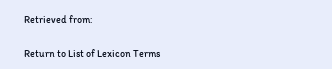Retrieved from:

Return to List of Lexicon Terms